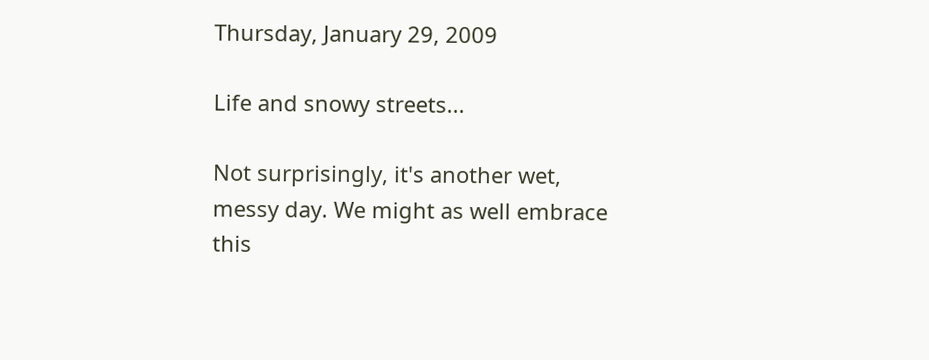Thursday, January 29, 2009

Life and snowy streets...

Not surprisingly, it's another wet, messy day. We might as well embrace this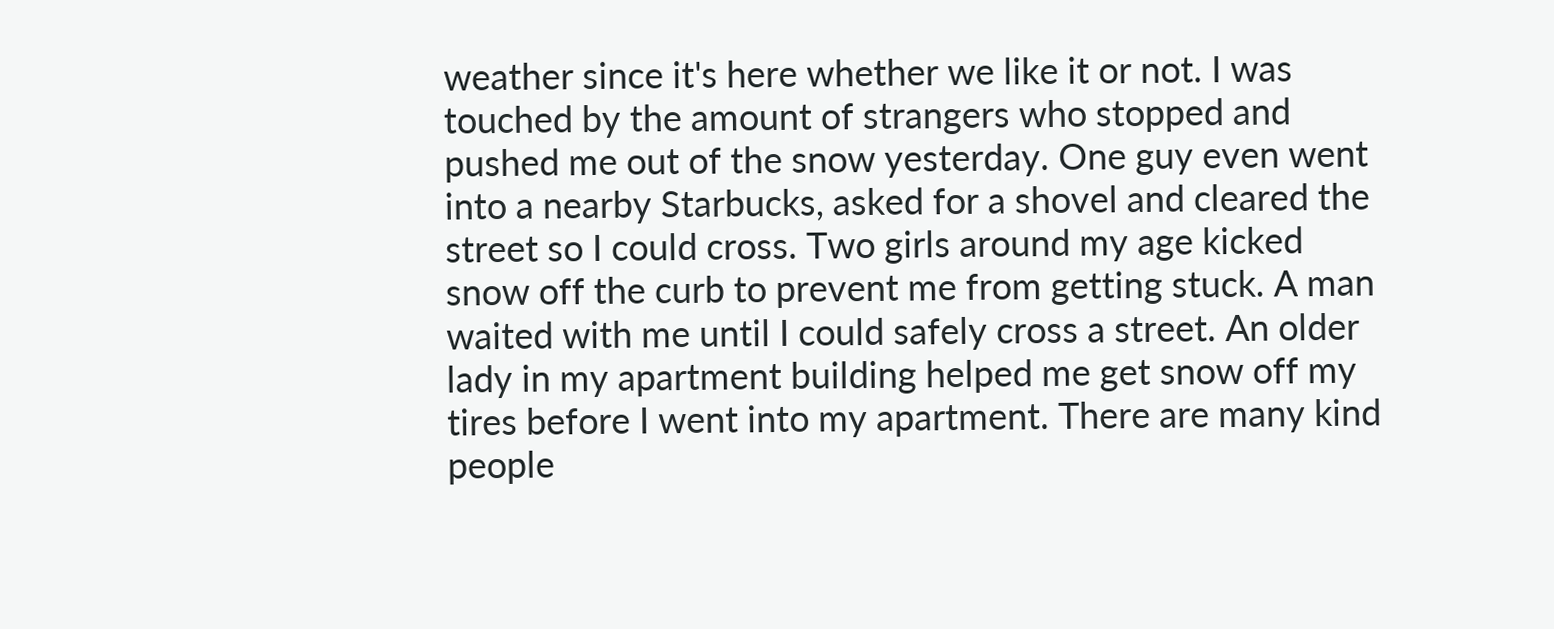weather since it's here whether we like it or not. I was touched by the amount of strangers who stopped and pushed me out of the snow yesterday. One guy even went into a nearby Starbucks, asked for a shovel and cleared the street so I could cross. Two girls around my age kicked snow off the curb to prevent me from getting stuck. A man waited with me until I could safely cross a street. An older lady in my apartment building helped me get snow off my tires before I went into my apartment. There are many kind people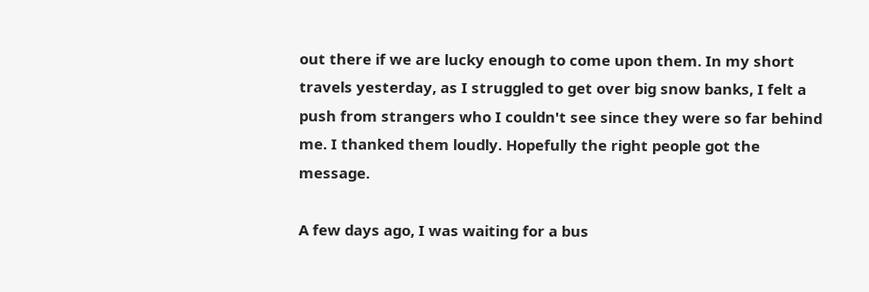out there if we are lucky enough to come upon them. In my short travels yesterday, as I struggled to get over big snow banks, I felt a push from strangers who I couldn't see since they were so far behind me. I thanked them loudly. Hopefully the right people got the message.

A few days ago, I was waiting for a bus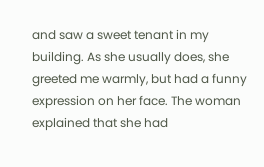and saw a sweet tenant in my building. As she usually does, she greeted me warmly, but had a funny expression on her face. The woman explained that she had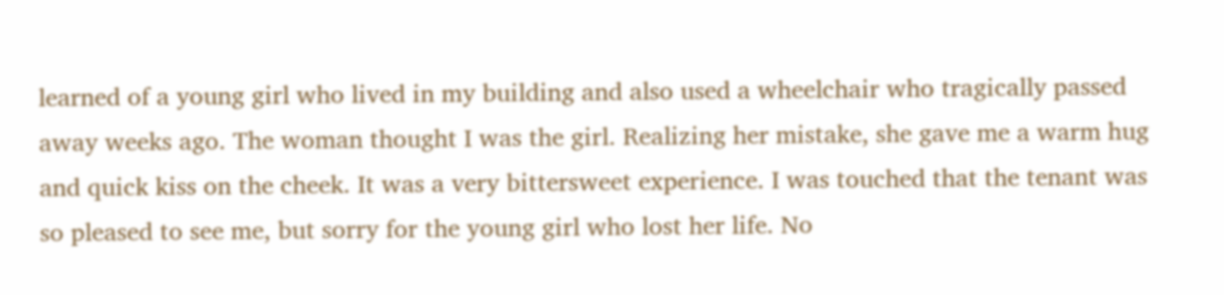learned of a young girl who lived in my building and also used a wheelchair who tragically passed away weeks ago. The woman thought I was the girl. Realizing her mistake, she gave me a warm hug and quick kiss on the cheek. It was a very bittersweet experience. I was touched that the tenant was so pleased to see me, but sorry for the young girl who lost her life. No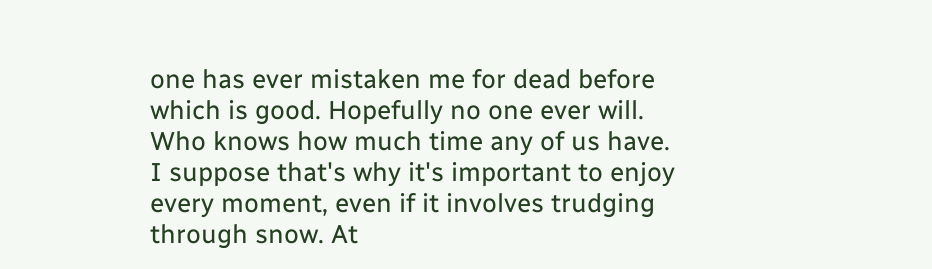one has ever mistaken me for dead before which is good. Hopefully no one ever will. Who knows how much time any of us have. I suppose that's why it's important to enjoy every moment, even if it involves trudging through snow. At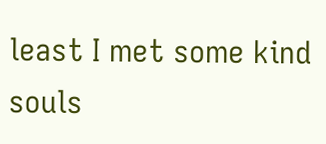least I met some kind souls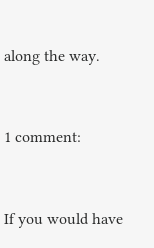along the way.


1 comment:


If you would have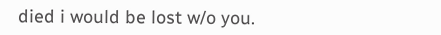died i would be lost w/o you.